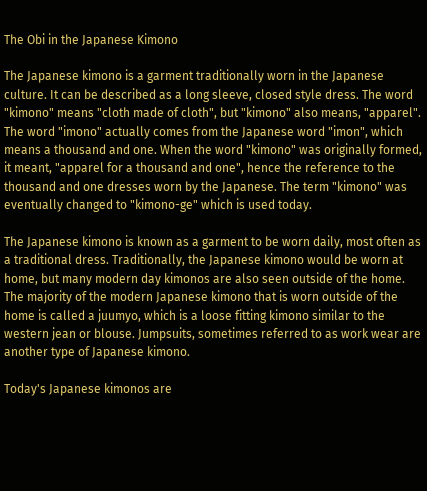The Obi in the Japanese Kimono

The Japanese kimono is a garment traditionally worn in the Japanese culture. It can be described as a long sleeve, closed style dress. The word "kimono" means "cloth made of cloth", but "kimono" also means, "apparel". The word "imono" actually comes from the Japanese word "imon", which means a thousand and one. When the word "kimono" was originally formed, it meant, "apparel for a thousand and one", hence the reference to the thousand and one dresses worn by the Japanese. The term "kimono" was eventually changed to "kimono-ge" which is used today.

The Japanese kimono is known as a garment to be worn daily, most often as a traditional dress. Traditionally, the Japanese kimono would be worn at home, but many modern day kimonos are also seen outside of the home. The majority of the modern Japanese kimono that is worn outside of the home is called a juumyo, which is a loose fitting kimono similar to the western jean or blouse. Jumpsuits, sometimes referred to as work wear are another type of Japanese kimono.

Today's Japanese kimonos are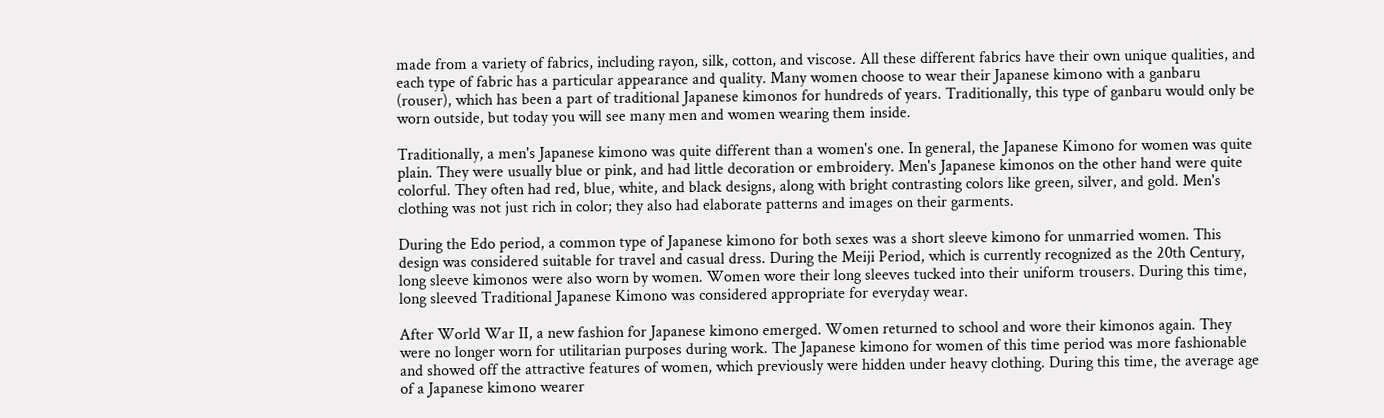made from a variety of fabrics, including rayon, silk, cotton, and viscose. All these different fabrics have their own unique qualities, and each type of fabric has a particular appearance and quality. Many women choose to wear their Japanese kimono with a ganbaru (rouser), which has been a part of traditional Japanese kimonos for hundreds of years. Traditionally, this type of ganbaru would only be worn outside, but today you will see many men and women wearing them inside.

Traditionally, a men's Japanese kimono was quite different than a women's one. In general, the Japanese Kimono for women was quite plain. They were usually blue or pink, and had little decoration or embroidery. Men's Japanese kimonos on the other hand were quite colorful. They often had red, blue, white, and black designs, along with bright contrasting colors like green, silver, and gold. Men's clothing was not just rich in color; they also had elaborate patterns and images on their garments.

During the Edo period, a common type of Japanese kimono for both sexes was a short sleeve kimono for unmarried women. This design was considered suitable for travel and casual dress. During the Meiji Period, which is currently recognized as the 20th Century, long sleeve kimonos were also worn by women. Women wore their long sleeves tucked into their uniform trousers. During this time, long sleeved Traditional Japanese Kimono was considered appropriate for everyday wear.

After World War II, a new fashion for Japanese kimono emerged. Women returned to school and wore their kimonos again. They were no longer worn for utilitarian purposes during work. The Japanese kimono for women of this time period was more fashionable and showed off the attractive features of women, which previously were hidden under heavy clothing. During this time, the average age of a Japanese kimono wearer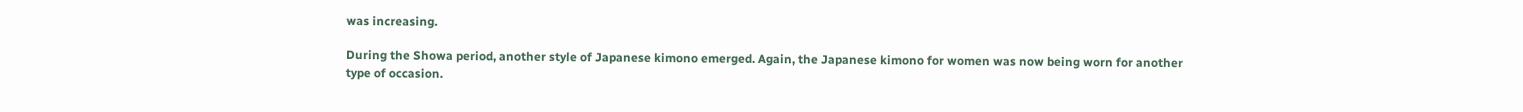was increasing.

During the Showa period, another style of Japanese kimono emerged. Again, the Japanese kimono for women was now being worn for another type of occasion.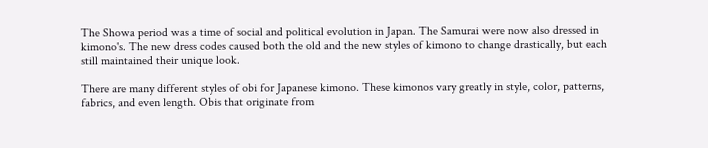The Showa period was a time of social and political evolution in Japan. The Samurai were now also dressed in kimono's. The new dress codes caused both the old and the new styles of kimono to change drastically, but each still maintained their unique look.

There are many different styles of obi for Japanese kimono. These kimonos vary greatly in style, color, patterns, fabrics, and even length. Obis that originate from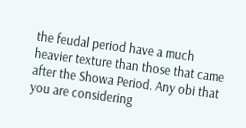the feudal period have a much heavier texture than those that came after the Showa Period. Any obi that you are considering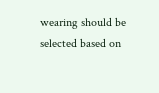wearing should be selected based on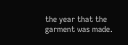the year that the garment was made.